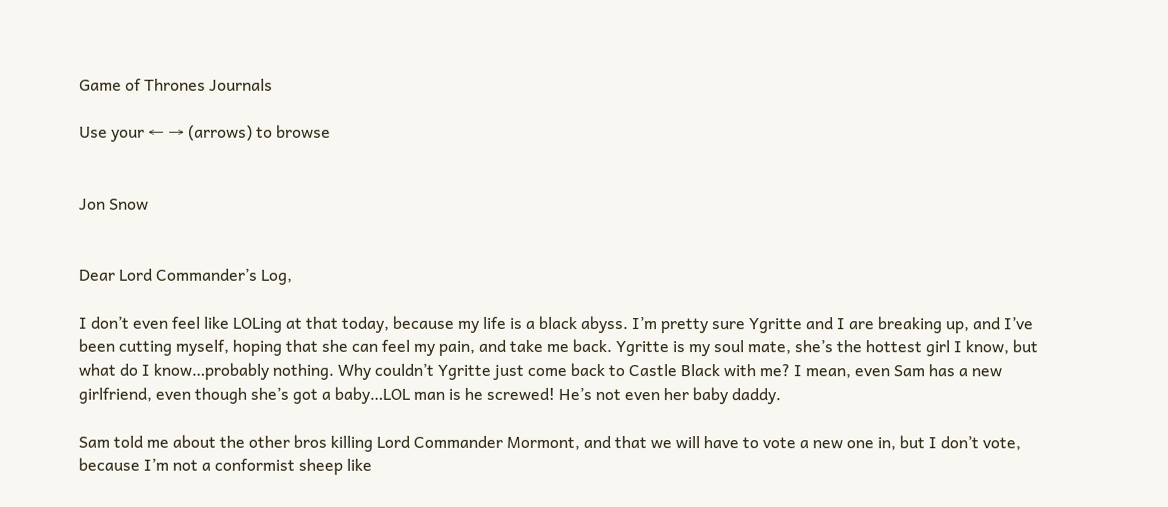Game of Thrones Journals

Use your ← → (arrows) to browse


Jon Snow


Dear Lord Commander’s Log,

I don’t even feel like LOLing at that today, because my life is a black abyss. I’m pretty sure Ygritte and I are breaking up, and I’ve been cutting myself, hoping that she can feel my pain, and take me back. Ygritte is my soul mate, she’s the hottest girl I know, but what do I know…probably nothing. Why couldn’t Ygritte just come back to Castle Black with me? I mean, even Sam has a new girlfriend, even though she’s got a baby…LOL man is he screwed! He’s not even her baby daddy.

Sam told me about the other bros killing Lord Commander Mormont, and that we will have to vote a new one in, but I don’t vote, because I’m not a conformist sheep like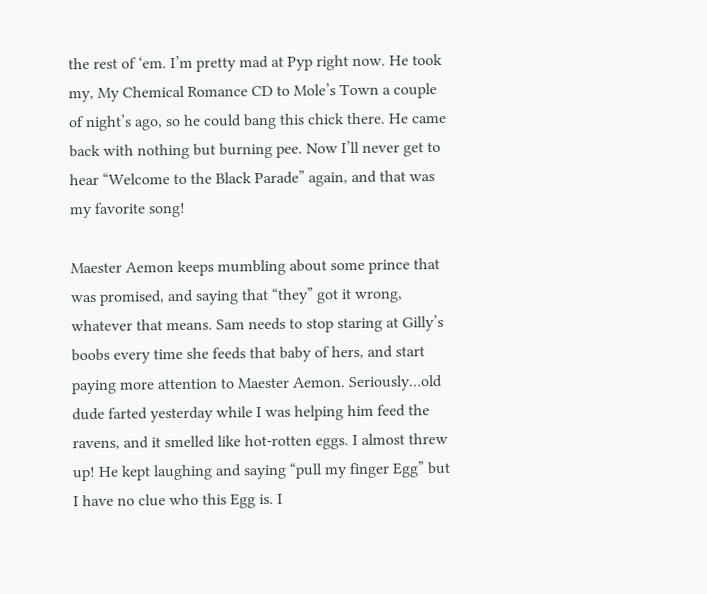the rest of ‘em. I’m pretty mad at Pyp right now. He took my, My Chemical Romance CD to Mole’s Town a couple of night’s ago, so he could bang this chick there. He came back with nothing but burning pee. Now I’ll never get to hear “Welcome to the Black Parade” again, and that was my favorite song!

Maester Aemon keeps mumbling about some prince that was promised, and saying that “they” got it wrong, whatever that means. Sam needs to stop staring at Gilly’s boobs every time she feeds that baby of hers, and start paying more attention to Maester Aemon. Seriously…old dude farted yesterday while I was helping him feed the ravens, and it smelled like hot-rotten eggs. I almost threw up! He kept laughing and saying “pull my finger Egg” but I have no clue who this Egg is. I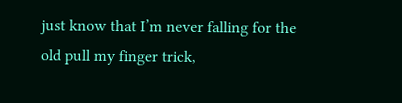just know that I’m never falling for the old pull my finger trick,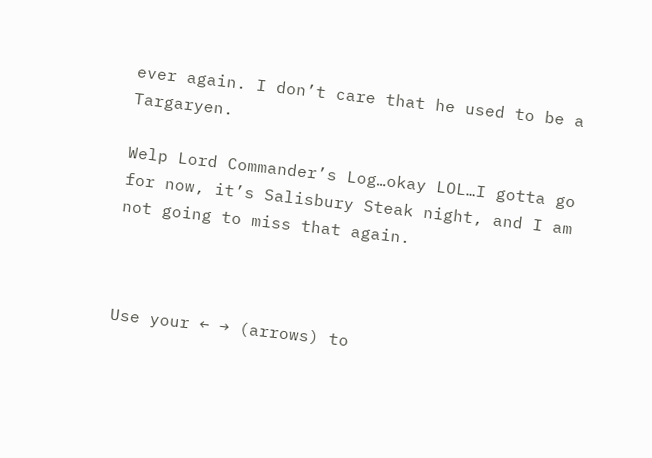ever again. I don’t care that he used to be a Targaryen.

Welp Lord Commander’s Log…okay LOL…I gotta go for now, it’s Salisbury Steak night, and I am not going to miss that again.



Use your ← → (arrows) to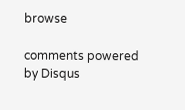browse

comments powered by Disqus